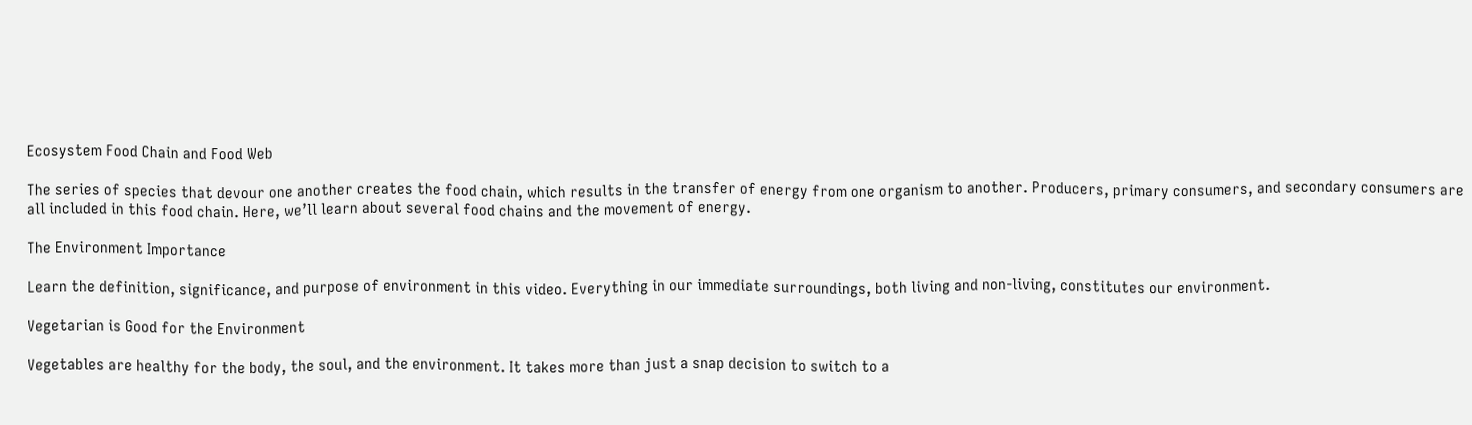Ecosystem Food Chain and Food Web

The series of species that devour one another creates the food chain, which results in the transfer of energy from one organism to another. Producers, primary consumers, and secondary consumers are all included in this food chain. Here, we’ll learn about several food chains and the movement of energy.

The Environment Importance

Learn the definition, significance, and purpose of environment in this video. Everything in our immediate surroundings, both living and non-living, constitutes our environment.

Vegetarian is Good for the Environment

Vegetables are healthy for the body, the soul, and the environment. It takes more than just a snap decision to switch to a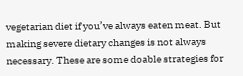vegetarian diet if you’ve always eaten meat. But making severe dietary changes is not always necessary. These are some doable strategies for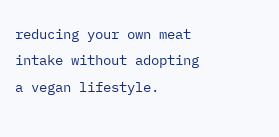reducing your own meat intake without adopting a vegan lifestyle.